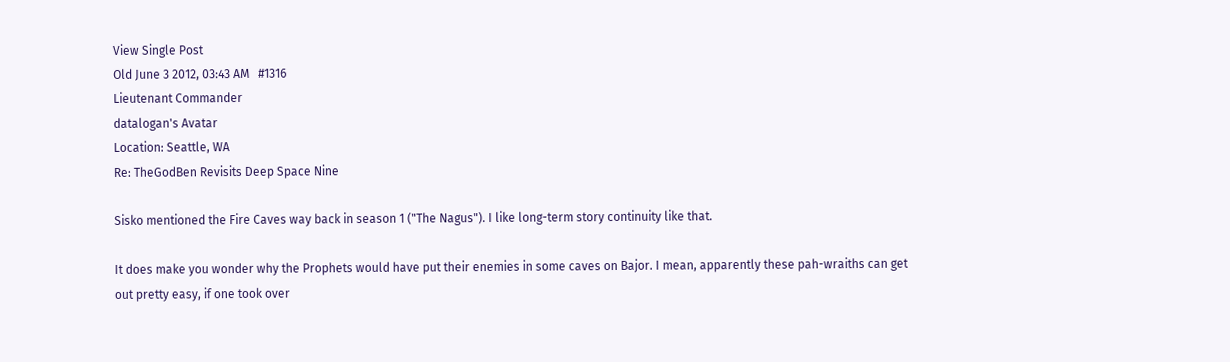View Single Post
Old June 3 2012, 03:43 AM   #1316
Lieutenant Commander
datalogan's Avatar
Location: Seattle, WA
Re: TheGodBen Revisits Deep Space Nine

Sisko mentioned the Fire Caves way back in season 1 ("The Nagus"). I like long-term story continuity like that.

It does make you wonder why the Prophets would have put their enemies in some caves on Bajor. I mean, apparently these pah-wraiths can get out pretty easy, if one took over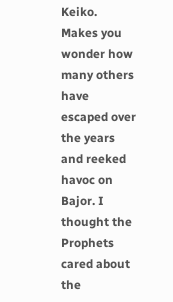Keiko. Makes you wonder how many others have escaped over the years and reeked havoc on Bajor. I thought the Prophets cared about the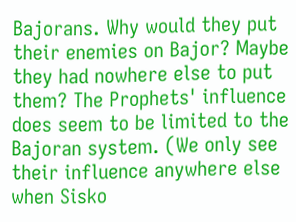Bajorans. Why would they put their enemies on Bajor? Maybe they had nowhere else to put them? The Prophets' influence does seem to be limited to the Bajoran system. (We only see their influence anywhere else when Sisko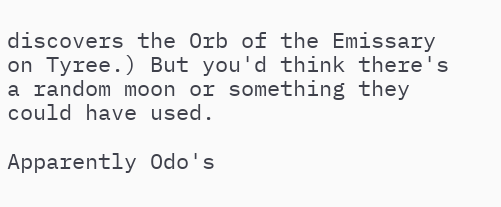discovers the Orb of the Emissary on Tyree.) But you'd think there's a random moon or something they could have used.

Apparently Odo's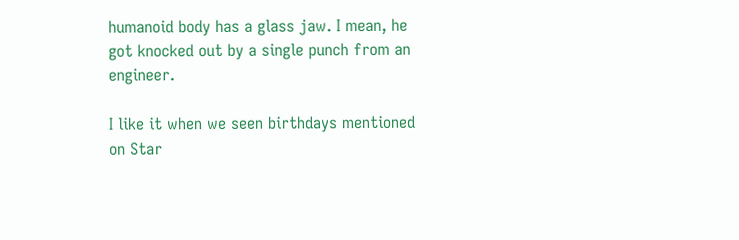humanoid body has a glass jaw. I mean, he got knocked out by a single punch from an engineer.

I like it when we seen birthdays mentioned on Star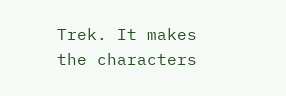Trek. It makes the characters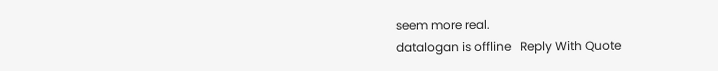seem more real.
datalogan is offline   Reply With Quote